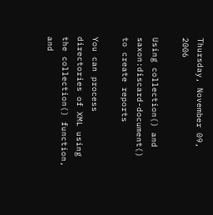Thursday, November 09, 2006

Using collection() and saxon:discard-document() to create reports

You can process directories of XML using the collection() function, and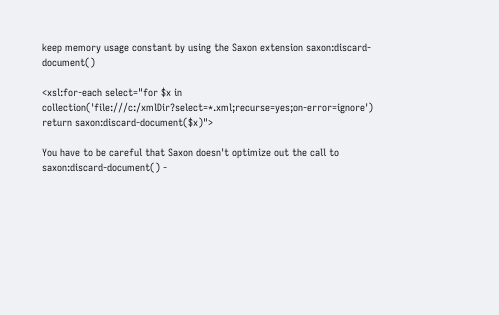keep memory usage constant by using the Saxon extension saxon:discard-document()

<xsl:for-each select="for $x in collection('file:///c:/xmlDir?select=*.xml;recurse=yes;on-error=ignore') return saxon:discard-document($x)">

You have to be careful that Saxon doesn't optimize out the call to saxon:discard-document() -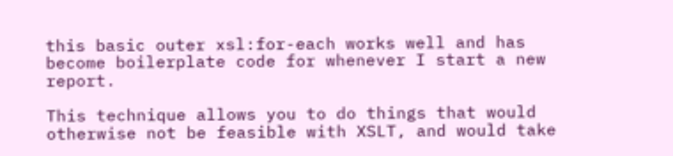this basic outer xsl:for-each works well and has become boilerplate code for whenever I start a new report.

This technique allows you to do things that would otherwise not be feasible with XSLT, and would take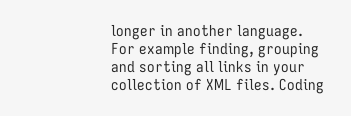longer in another language. For example finding, grouping and sorting all links in your collection of XML files. Coding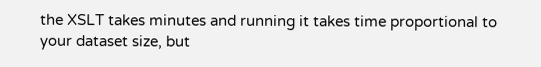the XSLT takes minutes and running it takes time proportional to your dataset size, but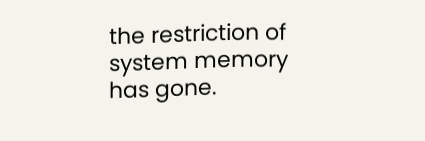the restriction of system memory has gone.